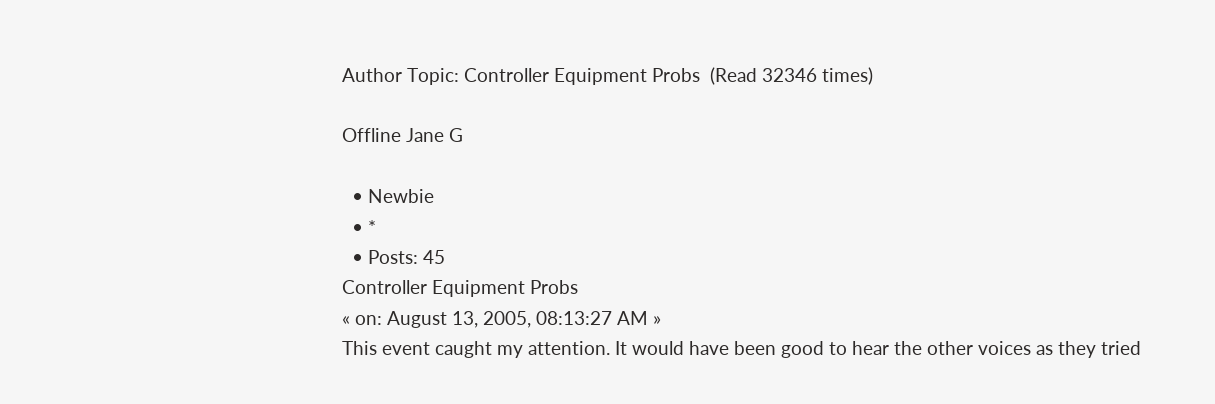Author Topic: Controller Equipment Probs  (Read 32346 times)

Offline Jane G

  • Newbie
  • *
  • Posts: 45
Controller Equipment Probs
« on: August 13, 2005, 08:13:27 AM »
This event caught my attention. It would have been good to hear the other voices as they tried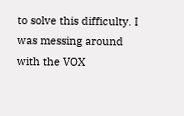to solve this difficulty. I was messing around with the VOX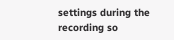settings during the recording so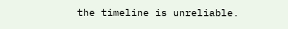the timeline is unreliable.